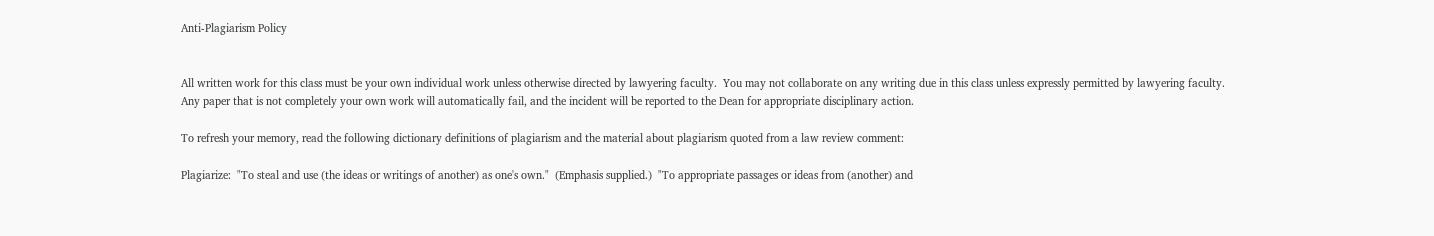Anti-Plagiarism Policy


All written work for this class must be your own individual work unless otherwise directed by lawyering faculty.  You may not collaborate on any writing due in this class unless expressly permitted by lawyering faculty.  Any paper that is not completely your own work will automatically fail, and the incident will be reported to the Dean for appropriate disciplinary action.

To refresh your memory, read the following dictionary definitions of plagiarism and the material about plagiarism quoted from a law review comment:

Plagiarize:  "To steal and use (the ideas or writings of another) as one's own."  (Emphasis supplied.)  "To appropriate passages or ideas from (another) and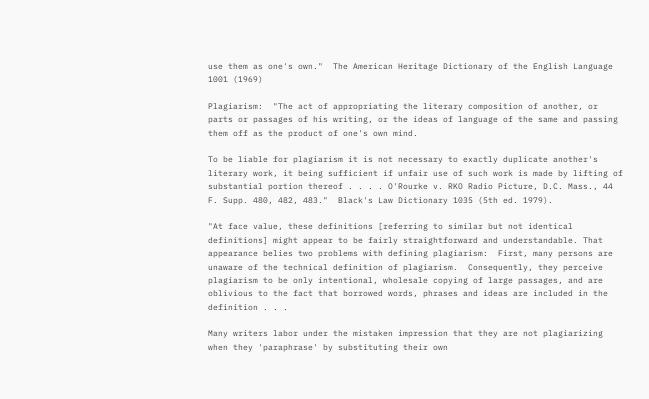use them as one's own."  The American Heritage Dictionary of the English Language 1001 (1969)

Plagiarism:  "The act of appropriating the literary composition of another, or parts or passages of his writing, or the ideas of language of the same and passing them off as the product of one's own mind.

To be liable for plagiarism it is not necessary to exactly duplicate another's literary work, it being sufficient if unfair use of such work is made by lifting of substantial portion thereof . . . . O'Rourke v. RKO Radio Picture, D.C. Mass., 44 F. Supp. 480, 482, 483."  Black's Law Dictionary 1035 (5th ed. 1979).

"At face value, these definitions [referring to similar but not identical definitions] might appear to be fairly straightforward and understandable. That appearance belies two problems with defining plagiarism:  First, many persons are unaware of the technical definition of plagiarism.  Consequently, they perceive plagiarism to be only intentional, wholesale copying of large passages, and are oblivious to the fact that borrowed words, phrases and ideas are included in the definition . . .

Many writers labor under the mistaken impression that they are not plagiarizing when they 'paraphrase' by substituting their own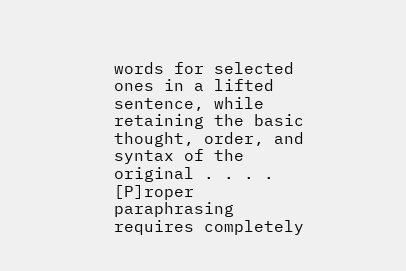words for selected ones in a lifted sentence, while retaining the basic thought, order, and syntax of the original . . . . [P]roper paraphrasing requires completely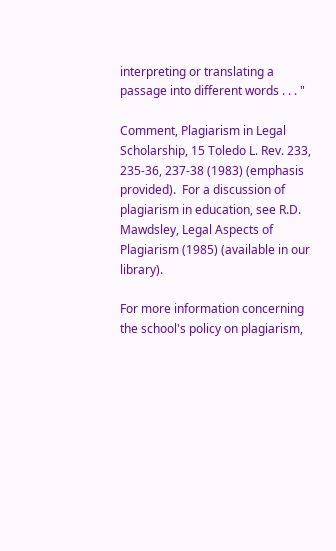interpreting or translating a passage into different words . . . "

Comment, Plagiarism in Legal Scholarship, 15 Toledo L. Rev. 233, 235-36, 237-38 (1983) (emphasis provided).  For a discussion of plagiarism in education, see R.D. Mawdsley, Legal Aspects of Plagiarism (1985) (available in our library).

For more information concerning the school's policy on plagiarism,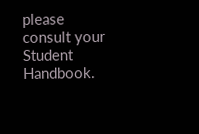please consult your Student Handbook.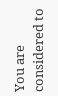You are considered to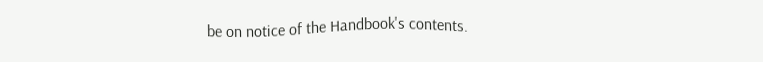be on notice of the Handbook's contents.